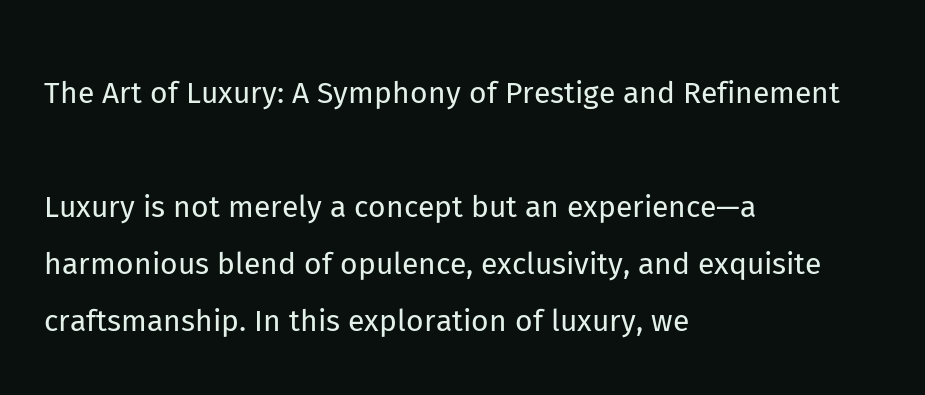The Art of Luxury: A Symphony of Prestige and Refinement

Luxury is not merely a concept but an experience—a harmonious blend of opulence, exclusivity, and exquisite craftsmanship. In this exploration of luxury, we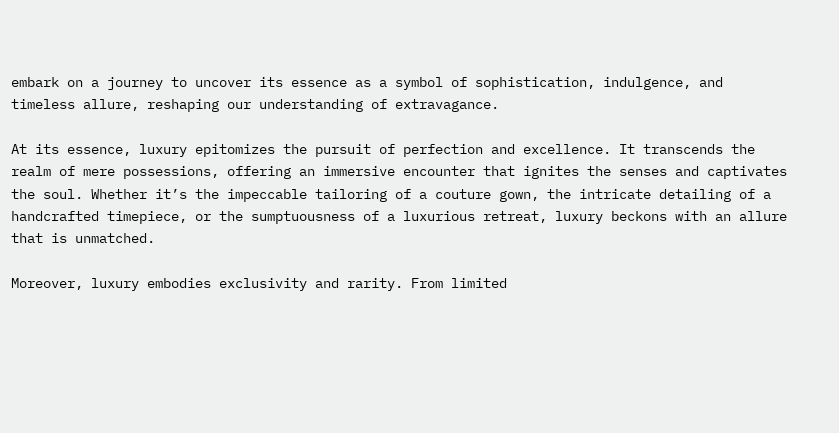embark on a journey to uncover its essence as a symbol of sophistication, indulgence, and timeless allure, reshaping our understanding of extravagance.

At its essence, luxury epitomizes the pursuit of perfection and excellence. It transcends the realm of mere possessions, offering an immersive encounter that ignites the senses and captivates the soul. Whether it’s the impeccable tailoring of a couture gown, the intricate detailing of a handcrafted timepiece, or the sumptuousness of a luxurious retreat, luxury beckons with an allure that is unmatched.

Moreover, luxury embodies exclusivity and rarity. From limited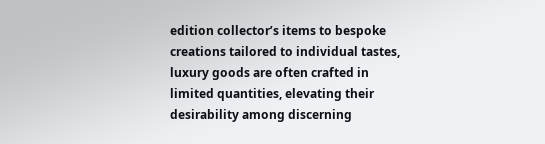edition collector’s items to bespoke creations tailored to individual tastes, luxury goods are often crafted in limited quantities, elevating their desirability among discerning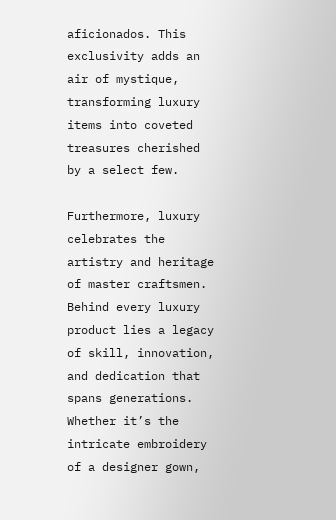aficionados. This exclusivity adds an air of mystique, transforming luxury items into coveted treasures cherished by a select few.

Furthermore, luxury celebrates the artistry and heritage of master craftsmen. Behind every luxury product lies a legacy of skill, innovation, and dedication that spans generations. Whether it’s the intricate embroidery of a designer gown,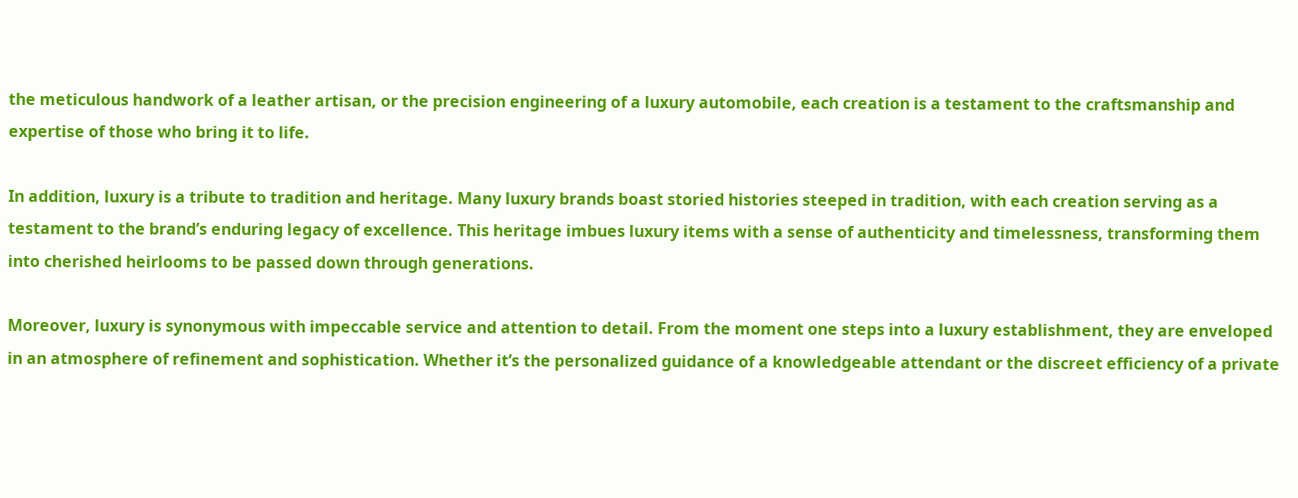the meticulous handwork of a leather artisan, or the precision engineering of a luxury automobile, each creation is a testament to the craftsmanship and expertise of those who bring it to life.

In addition, luxury is a tribute to tradition and heritage. Many luxury brands boast storied histories steeped in tradition, with each creation serving as a testament to the brand’s enduring legacy of excellence. This heritage imbues luxury items with a sense of authenticity and timelessness, transforming them into cherished heirlooms to be passed down through generations.

Moreover, luxury is synonymous with impeccable service and attention to detail. From the moment one steps into a luxury establishment, they are enveloped in an atmosphere of refinement and sophistication. Whether it’s the personalized guidance of a knowledgeable attendant or the discreet efficiency of a private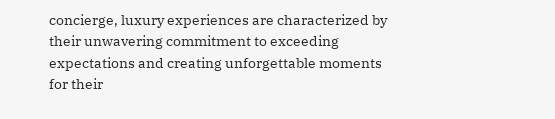concierge, luxury experiences are characterized by their unwavering commitment to exceeding expectations and creating unforgettable moments for their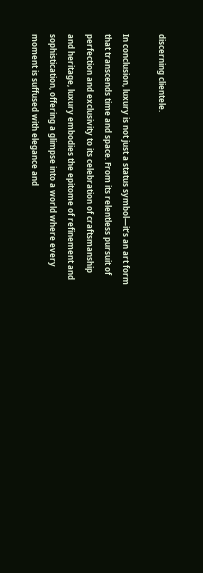discerning clientele.

In conclusion, luxury is not just a status symbol—it’s an art form that transcends time and space. From its relentless pursuit of perfection and exclusivity to its celebration of craftsmanship and heritage, luxury embodies the epitome of refinement and sophistication, offering a glimpse into a world where every moment is suffused with elegance and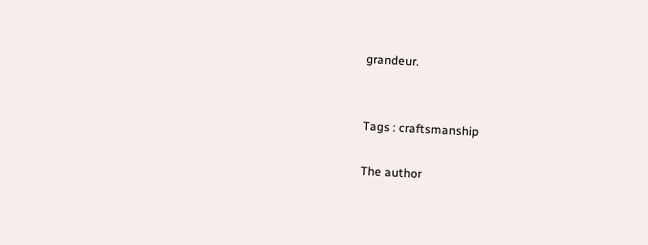grandeur.


Tags : craftsmanship

The author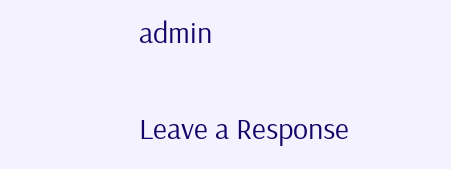admin

Leave a Response